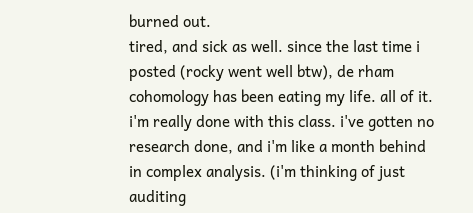burned out.
tired, and sick as well. since the last time i posted (rocky went well btw), de rham cohomology has been eating my life. all of it. i'm really done with this class. i've gotten no research done, and i'm like a month behind in complex analysis. (i'm thinking of just auditing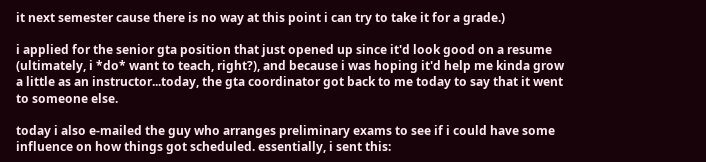it next semester cause there is no way at this point i can try to take it for a grade.)

i applied for the senior gta position that just opened up since it'd look good on a resume (ultimately, i *do* want to teach, right?), and because i was hoping it'd help me kinda grow a little as an instructor...today, the gta coordinator got back to me today to say that it went to someone else.

today i also e-mailed the guy who arranges preliminary exams to see if i could have some influence on how things got scheduled. essentially, i sent this: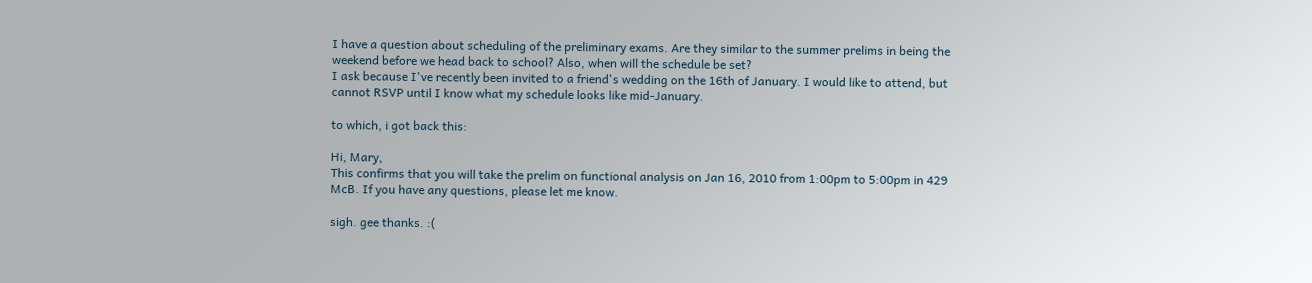I have a question about scheduling of the preliminary exams. Are they similar to the summer prelims in being the weekend before we head back to school? Also, when will the schedule be set?
I ask because I've recently been invited to a friend's wedding on the 16th of January. I would like to attend, but cannot RSVP until I know what my schedule looks like mid-January.

to which, i got back this:

Hi, Mary,
This confirms that you will take the prelim on functional analysis on Jan 16, 2010 from 1:00pm to 5:00pm in 429 McB. If you have any questions, please let me know.

sigh. gee thanks. :(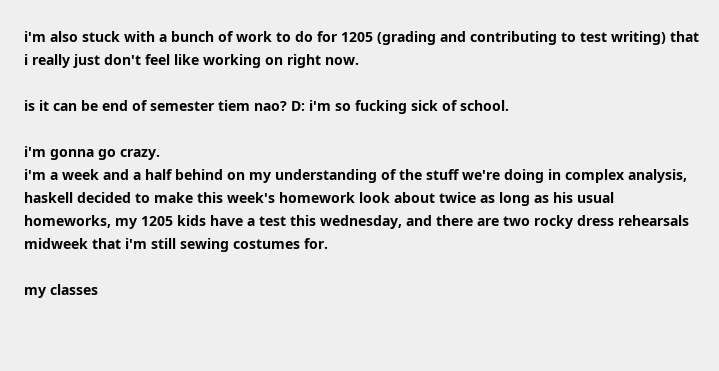i'm also stuck with a bunch of work to do for 1205 (grading and contributing to test writing) that i really just don't feel like working on right now.

is it can be end of semester tiem nao? D: i'm so fucking sick of school.

i'm gonna go crazy.
i'm a week and a half behind on my understanding of the stuff we're doing in complex analysis, haskell decided to make this week's homework look about twice as long as his usual homeworks, my 1205 kids have a test this wednesday, and there are two rocky dress rehearsals midweek that i'm still sewing costumes for.

my classes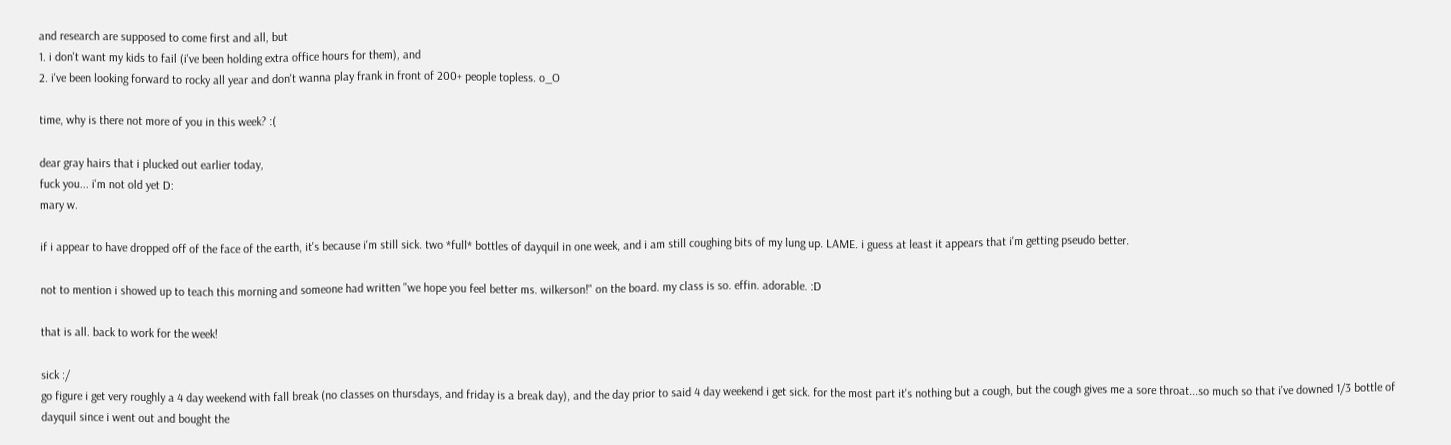and research are supposed to come first and all, but
1. i don't want my kids to fail (i've been holding extra office hours for them), and
2. i've been looking forward to rocky all year and don't wanna play frank in front of 200+ people topless. o_O

time, why is there not more of you in this week? :(

dear gray hairs that i plucked out earlier today,
fuck you... i'm not old yet D:
mary w.

if i appear to have dropped off of the face of the earth, it's because i'm still sick. two *full* bottles of dayquil in one week, and i am still coughing bits of my lung up. LAME. i guess at least it appears that i'm getting pseudo better.

not to mention i showed up to teach this morning and someone had written "we hope you feel better ms. wilkerson!" on the board. my class is so. effin. adorable. :D

that is all. back to work for the week!

sick :/
go figure i get very roughly a 4 day weekend with fall break (no classes on thursdays, and friday is a break day), and the day prior to said 4 day weekend i get sick. for the most part it's nothing but a cough, but the cough gives me a sore throat...so much so that i've downed 1/3 bottle of dayquil since i went out and bought the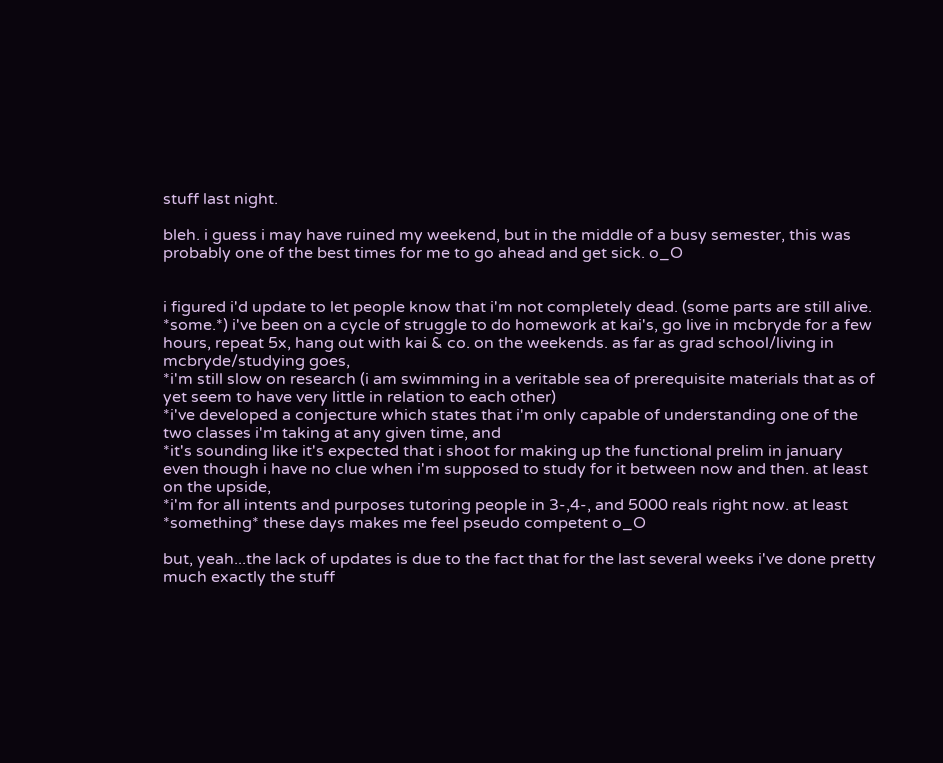stuff last night.

bleh. i guess i may have ruined my weekend, but in the middle of a busy semester, this was probably one of the best times for me to go ahead and get sick. o_O


i figured i'd update to let people know that i'm not completely dead. (some parts are still alive. *some.*) i've been on a cycle of struggle to do homework at kai's, go live in mcbryde for a few hours, repeat 5x, hang out with kai & co. on the weekends. as far as grad school/living in mcbryde/studying goes,
*i'm still slow on research (i am swimming in a veritable sea of prerequisite materials that as of yet seem to have very little in relation to each other)
*i've developed a conjecture which states that i'm only capable of understanding one of the two classes i'm taking at any given time, and
*it's sounding like it's expected that i shoot for making up the functional prelim in january even though i have no clue when i'm supposed to study for it between now and then. at least on the upside,
*i'm for all intents and purposes tutoring people in 3-,4-, and 5000 reals right now. at least *something* these days makes me feel pseudo competent o_O

but, yeah...the lack of updates is due to the fact that for the last several weeks i've done pretty much exactly the stuff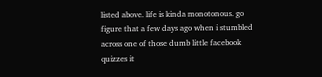listed above. life is kinda monotonous. go figure that a few days ago when i stumbled across one of those dumb little facebook quizzes it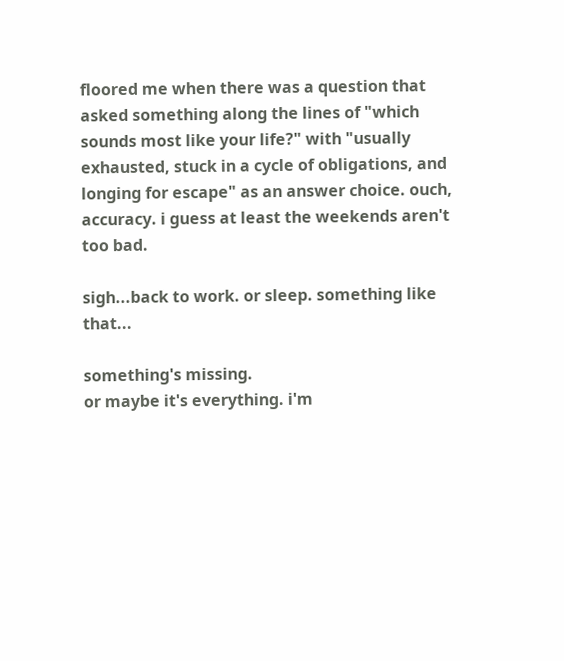floored me when there was a question that asked something along the lines of "which sounds most like your life?" with "usually exhausted, stuck in a cycle of obligations, and longing for escape" as an answer choice. ouch, accuracy. i guess at least the weekends aren't too bad.

sigh...back to work. or sleep. something like that...

something's missing.
or maybe it's everything. i'm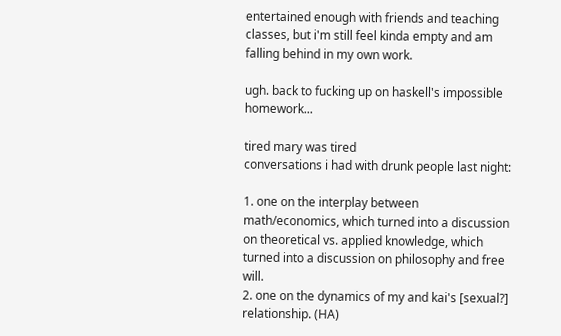entertained enough with friends and teaching classes, but i'm still feel kinda empty and am falling behind in my own work.

ugh. back to fucking up on haskell's impossible homework...

tired mary was tired
conversations i had with drunk people last night:

1. one on the interplay between math/economics, which turned into a discussion on theoretical vs. applied knowledge, which turned into a discussion on philosophy and free will.
2. one on the dynamics of my and kai's [sexual?] relationship. (HA)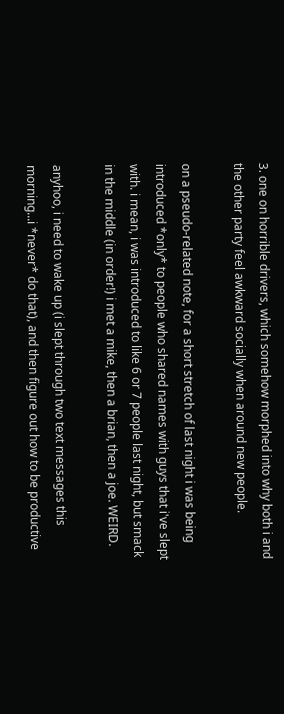3. one on horrible drivers, which somehow morphed into why both i and the other party feel awkward socially when around new people.

on a pseudo-related note, for a short stretch of last night i was being introduced *only* to people who shared names with guys that i've slept with. i mean, i was introduced to like 6 or 7 people last night, but smack in the middle (in order!) i met a mike, then a brian, then a joe. WEIRD.

anyhoo, i need to wake up (i slept through two text messages this morning...i *never* do that), and then figure out how to be productive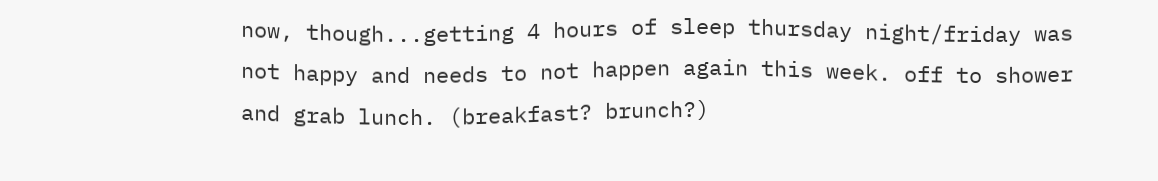now, though...getting 4 hours of sleep thursday night/friday was not happy and needs to not happen again this week. off to shower and grab lunch. (breakfast? brunch?)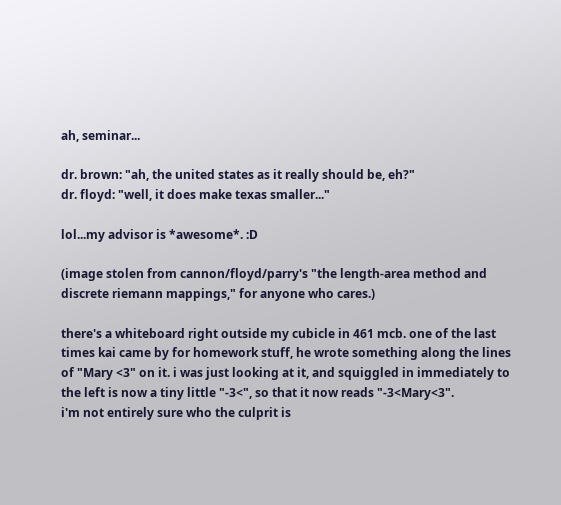ah, seminar...

dr. brown: "ah, the united states as it really should be, eh?"
dr. floyd: "well, it does make texas smaller..."

lol...my advisor is *awesome*. :D

(image stolen from cannon/floyd/parry's "the length-area method and discrete riemann mappings," for anyone who cares.)

there's a whiteboard right outside my cubicle in 461 mcb. one of the last times kai came by for homework stuff, he wrote something along the lines of "Mary <3" on it. i was just looking at it, and squiggled in immediately to the left is now a tiny little "-3<", so that it now reads "-3<Mary<3".
i'm not entirely sure who the culprit is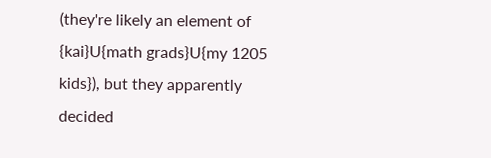(they're likely an element of {kai}U{math grads}U{my 1205 kids}), but they apparently decided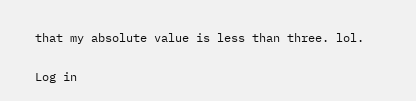that my absolute value is less than three. lol.


Log in